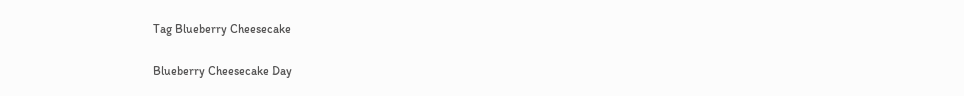Tag Blueberry Cheesecake

Blueberry Cheesecake Day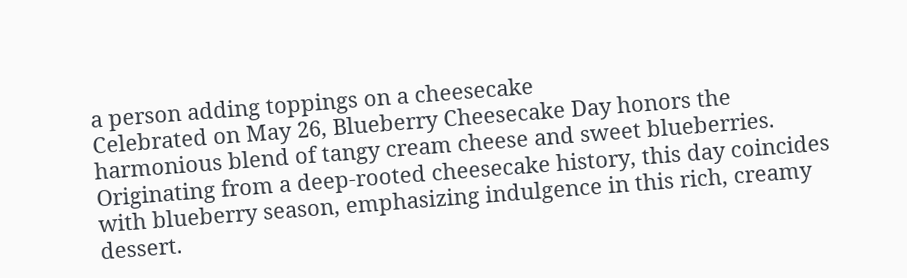a person adding toppings on a cheesecake
Celebrated on May 26, Blueberry Cheesecake Day honors the harmonious blend of tangy cream cheese and sweet blueberries. Originating from a deep-rooted cheesecake history, this day coincides with blueberry season, emphasizing indulgence in this rich, creamy dessert.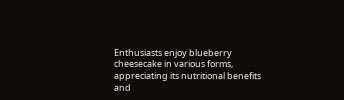Enthusiasts enjoy blueberry cheesecake in various forms, appreciating its nutritional benefits and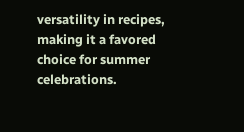versatility in recipes, making it a favored choice for summer celebrations.